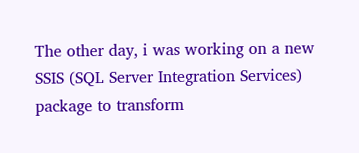The other day, i was working on a new SSIS (SQL Server Integration Services) package to transform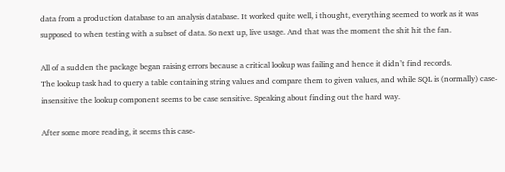data from a production database to an analysis database. It worked quite well, i thought, everything seemed to work as it was supposed to when testing with a subset of data. So next up, live usage. And that was the moment the shit hit the fan.

All of a sudden the package began raising errors because a critical lookup was failing and hence it didn’t find records.
The lookup task had to query a table containing string values and compare them to given values, and while SQL is (normally) case-insensitive the lookup component seems to be case sensitive. Speaking about finding out the hard way.

After some more reading, it seems this case-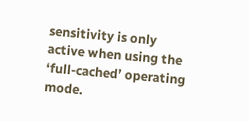sensitivity is only active when using the ‘full-cached’ operating mode.